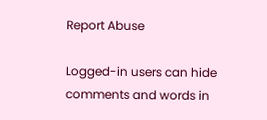Report Abuse

Logged-in users can hide comments and words in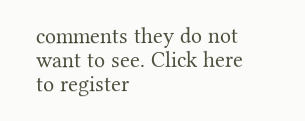comments they do not want to see. Click here to register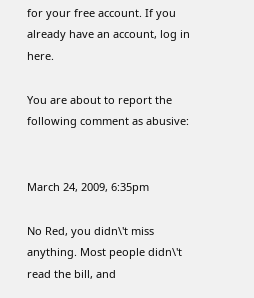for your free account. If you already have an account, log in here.

You are about to report the following comment as abusive:


March 24, 2009, 6:35pm

No Red, you didn\'t miss anything. Most people didn\'t read the bill, and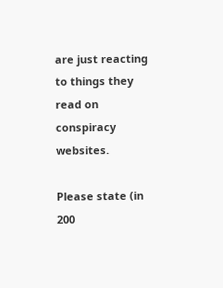are just reacting to things they read on conspiracy websites.

Please state (in 200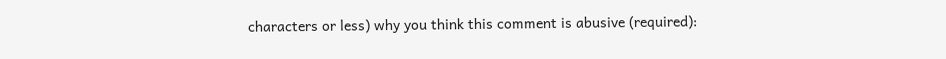characters or less) why you think this comment is abusive (required):